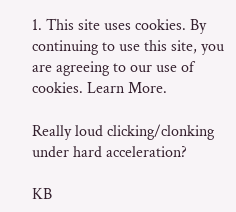1. This site uses cookies. By continuing to use this site, you are agreeing to our use of cookies. Learn More.

Really loud clicking/clonking under hard acceleration?

KB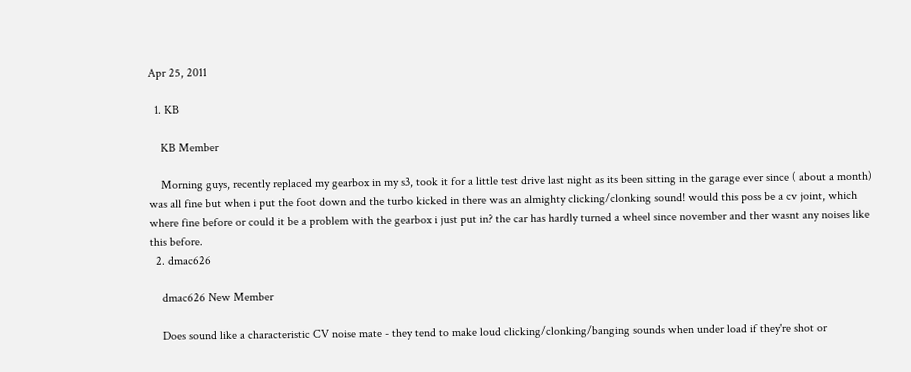Apr 25, 2011

  1. KB

    KB Member

    Morning guys, recently replaced my gearbox in my s3, took it for a little test drive last night as its been sitting in the garage ever since ( about a month) was all fine but when i put the foot down and the turbo kicked in there was an almighty clicking/clonking sound! would this poss be a cv joint, which where fine before or could it be a problem with the gearbox i just put in? the car has hardly turned a wheel since november and ther wasnt any noises like this before.
  2. dmac626

    dmac626 New Member

    Does sound like a characteristic CV noise mate - they tend to make loud clicking/clonking/banging sounds when under load if they're shot or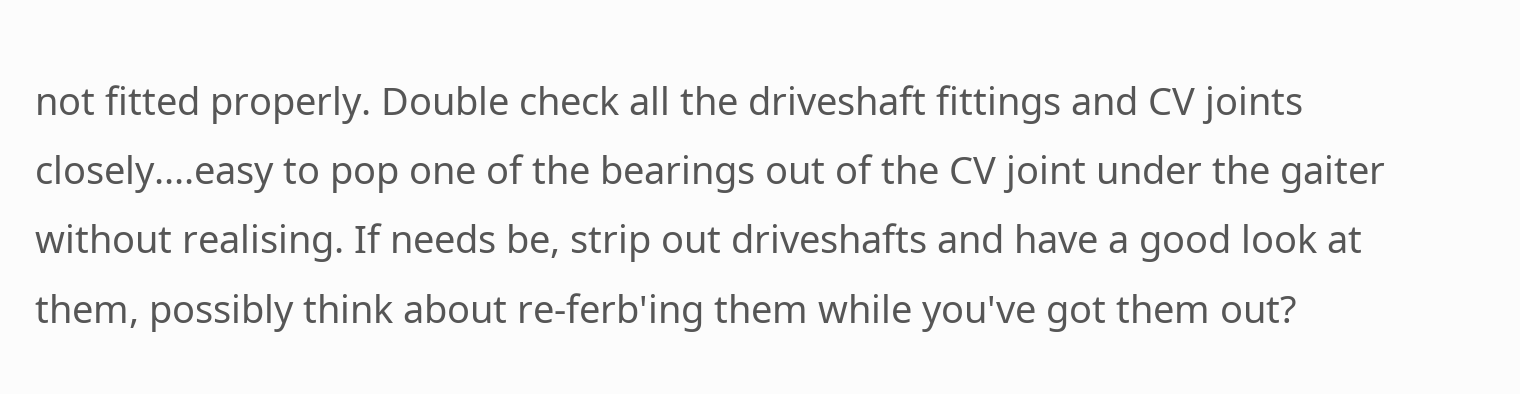not fitted properly. Double check all the driveshaft fittings and CV joints closely....easy to pop one of the bearings out of the CV joint under the gaiter without realising. If needs be, strip out driveshafts and have a good look at them, possibly think about re-ferb'ing them while you've got them out?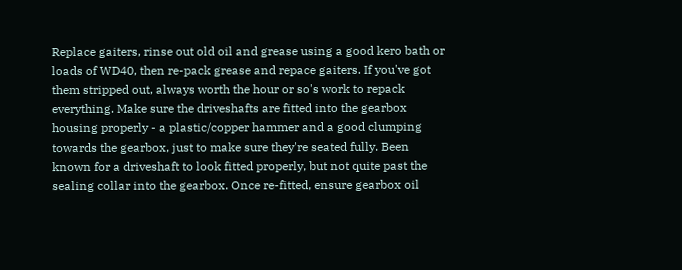Replace gaiters, rinse out old oil and grease using a good kero bath or loads of WD40, then re-pack grease and repace gaiters. If you've got them stripped out, always worth the hour or so's work to repack everything. Make sure the driveshafts are fitted into the gearbox housing properly - a plastic/copper hammer and a good clumping towards the gearbox, just to make sure they're seated fully. Been known for a driveshaft to look fitted properly, but not quite past the sealing collar into the gearbox. Once re-fitted, ensure gearbox oil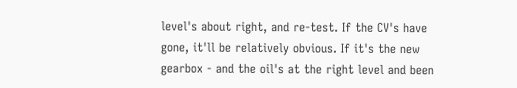level's about right, and re-test. If the CV's have gone, it'll be relatively obvious. If it's the new gearbox - and the oil's at the right level and been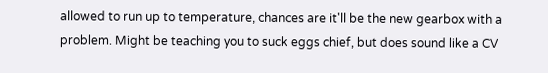allowed to run up to temperature, chances are it'll be the new gearbox with a problem. Might be teaching you to suck eggs chief, but does sound like a CV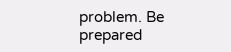problem. Be prepared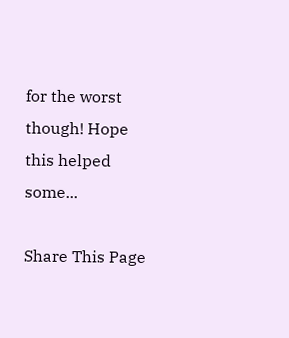for the worst though! Hope this helped some...

Share This Page